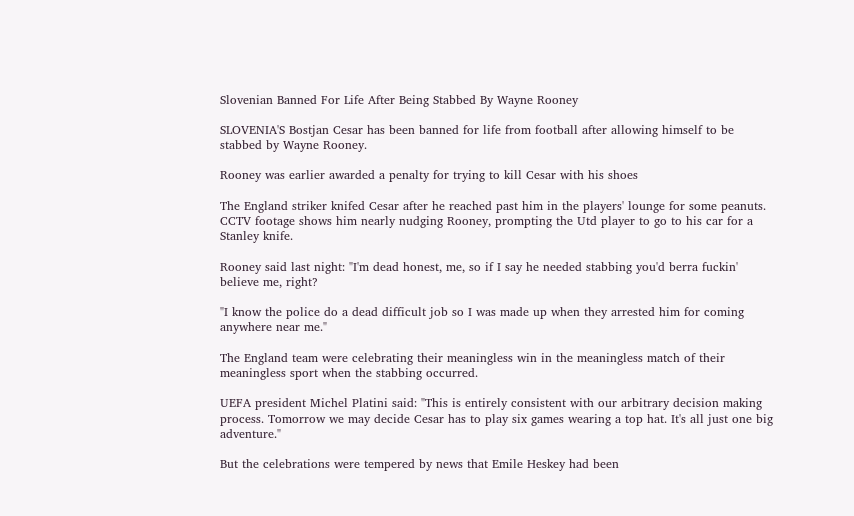Slovenian Banned For Life After Being Stabbed By Wayne Rooney

SLOVENIA'S Bostjan Cesar has been banned for life from football after allowing himself to be stabbed by Wayne Rooney.

Rooney was earlier awarded a penalty for trying to kill Cesar with his shoes

The England striker knifed Cesar after he reached past him in the players' lounge for some peanuts. CCTV footage shows him nearly nudging Rooney, prompting the Utd player to go to his car for a Stanley knife.

Rooney said last night: "I'm dead honest, me, so if I say he needed stabbing you'd berra fuckin' believe me, right?

"I know the police do a dead difficult job so I was made up when they arrested him for coming anywhere near me."

The England team were celebrating their meaningless win in the meaningless match of their meaningless sport when the stabbing occurred.

UEFA president Michel Platini said: "This is entirely consistent with our arbitrary decision making process. Tomorrow we may decide Cesar has to play six games wearing a top hat. It's all just one big adventure."

But the celebrations were tempered by news that Emile Heskey had been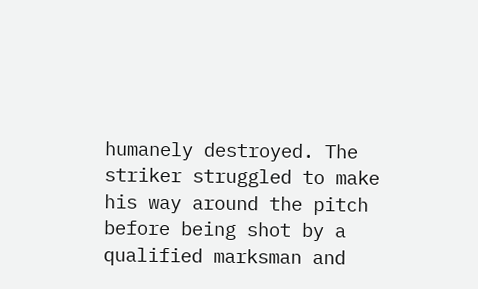humanely destroyed. The striker struggled to make his way around the pitch before being shot by a qualified marksman and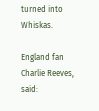turned into Whiskas.

England fan Charlie Reeves, said: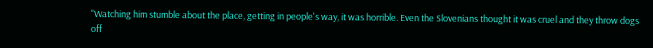"Watching him stumble about the place, getting in people's way, it was horrible. Even the Slovenians thought it was cruel and they throw dogs off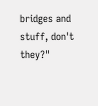bridges and stuff, don't they?"